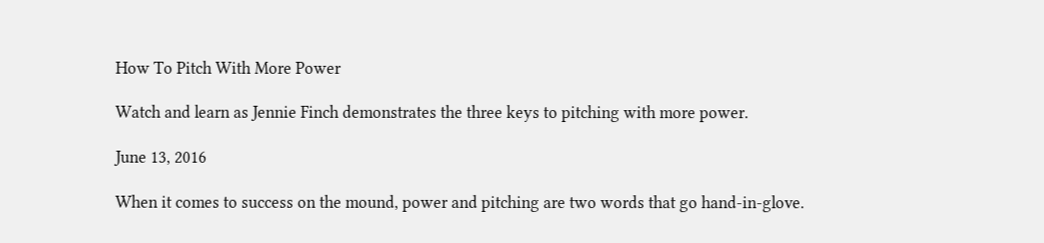How To Pitch With More Power

Watch and learn as Jennie Finch demonstrates the three keys to pitching with more power.

June 13, 2016

When it comes to success on the mound, power and pitching are two words that go hand-in-glove.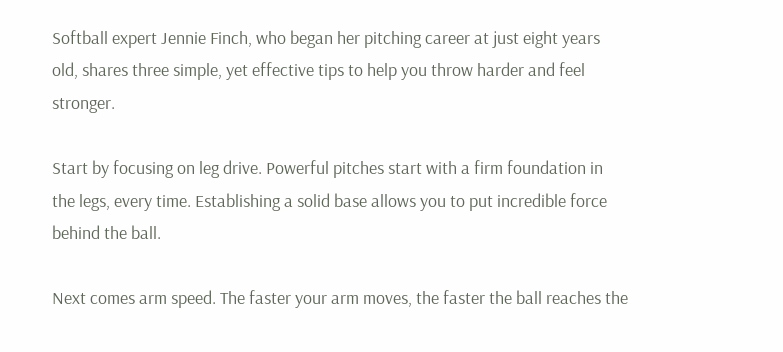Softball expert Jennie Finch, who began her pitching career at just eight years old, shares three simple, yet effective tips to help you throw harder and feel stronger.

Start by focusing on leg drive. Powerful pitches start with a firm foundation in the legs, every time. Establishing a solid base allows you to put incredible force behind the ball.

Next comes arm speed. The faster your arm moves, the faster the ball reaches the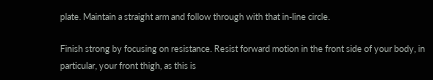plate. Maintain a straight arm and follow through with that in-line circle.

Finish strong by focusing on resistance. Resist forward motion in the front side of your body, in particular, your front thigh, as this is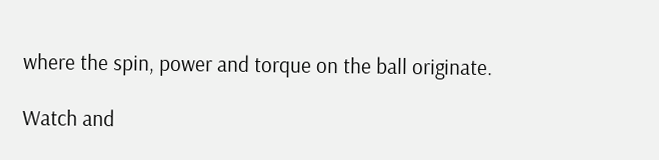where the spin, power and torque on the ball originate.

Watch and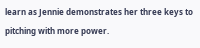learn as Jennie demonstrates her three keys to pitching with more power.